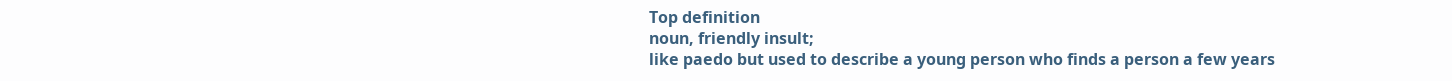Top definition
noun, friendly insult;
like paedo but used to describe a young person who finds a person a few years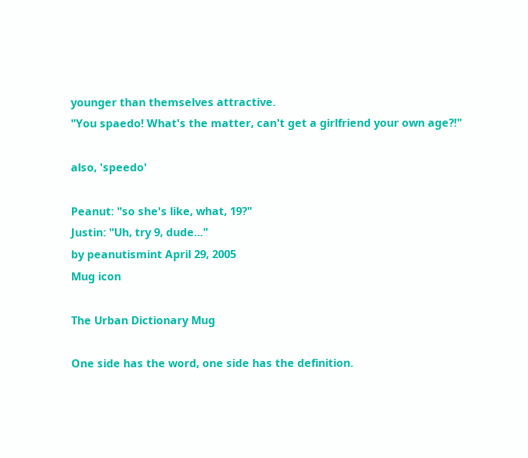younger than themselves attractive.
"You spaedo! What's the matter, can't get a girlfriend your own age?!"

also, 'speedo'

Peanut: "so she's like, what, 19?"
Justin: "Uh, try 9, dude..."
by peanutismint April 29, 2005
Mug icon

The Urban Dictionary Mug

One side has the word, one side has the definition.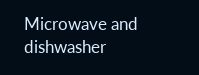Microwave and dishwasher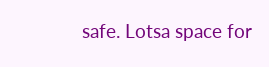safe. Lotsa space for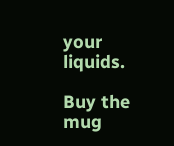your liquids.

Buy the mug